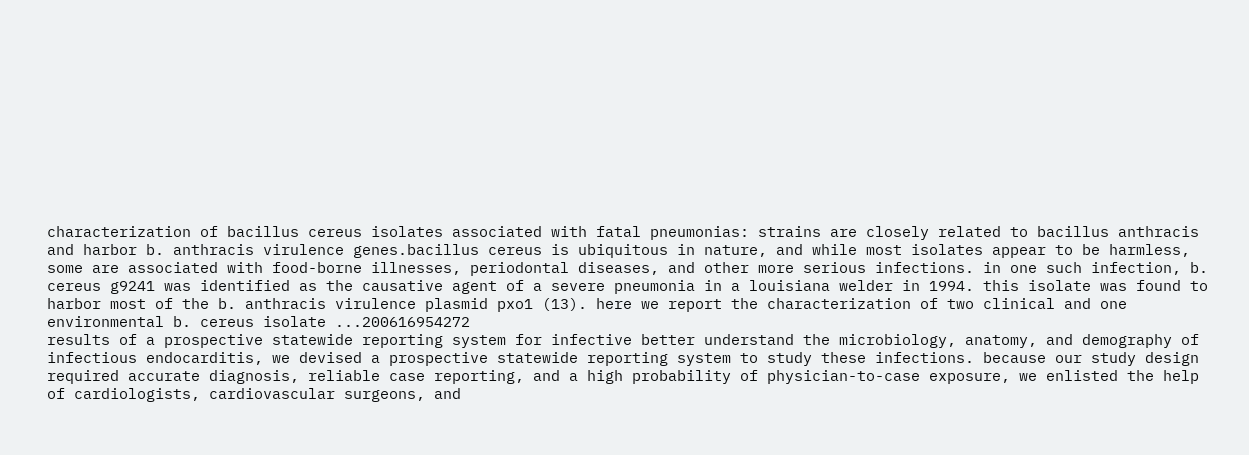characterization of bacillus cereus isolates associated with fatal pneumonias: strains are closely related to bacillus anthracis and harbor b. anthracis virulence genes.bacillus cereus is ubiquitous in nature, and while most isolates appear to be harmless, some are associated with food-borne illnesses, periodontal diseases, and other more serious infections. in one such infection, b. cereus g9241 was identified as the causative agent of a severe pneumonia in a louisiana welder in 1994. this isolate was found to harbor most of the b. anthracis virulence plasmid pxo1 (13). here we report the characterization of two clinical and one environmental b. cereus isolate ...200616954272
results of a prospective statewide reporting system for infective better understand the microbiology, anatomy, and demography of infectious endocarditis, we devised a prospective statewide reporting system to study these infections. because our study design required accurate diagnosis, reliable case reporting, and a high probability of physician-to-case exposure, we enlisted the help of cardiologists, cardiovascular surgeons, and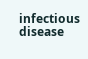infectious disease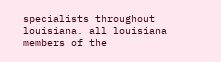specialists throughout louisiana. all louisiana members of the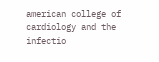american college of cardiology and the infectio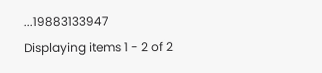...19883133947
Displaying items 1 - 2 of 2